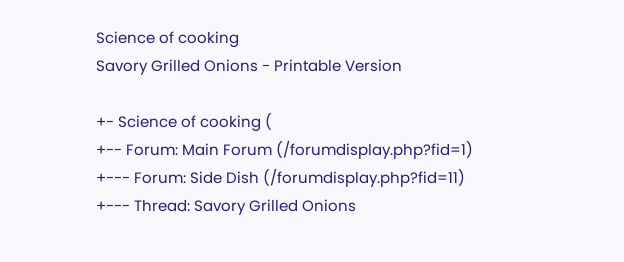Science of cooking
Savory Grilled Onions - Printable Version

+- Science of cooking (
+-- Forum: Main Forum (/forumdisplay.php?fid=1)
+--- Forum: Side Dish (/forumdisplay.php?fid=11)
+--- Thread: Savory Grilled Onions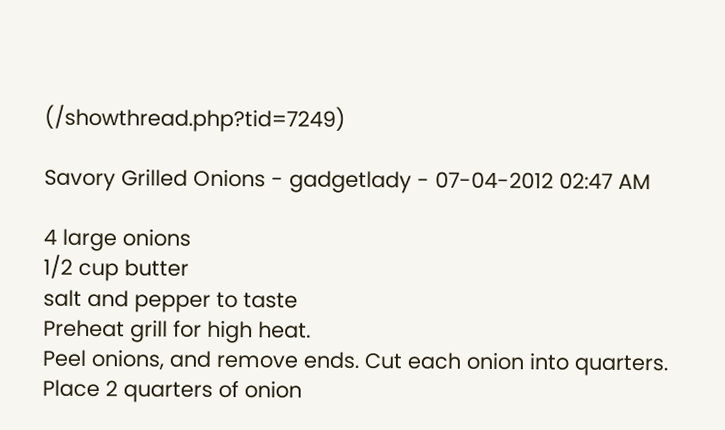(/showthread.php?tid=7249)

Savory Grilled Onions - gadgetlady - 07-04-2012 02:47 AM

4 large onions
1/2 cup butter
salt and pepper to taste
Preheat grill for high heat.
Peel onions, and remove ends. Cut each onion into quarters. Place 2 quarters of onion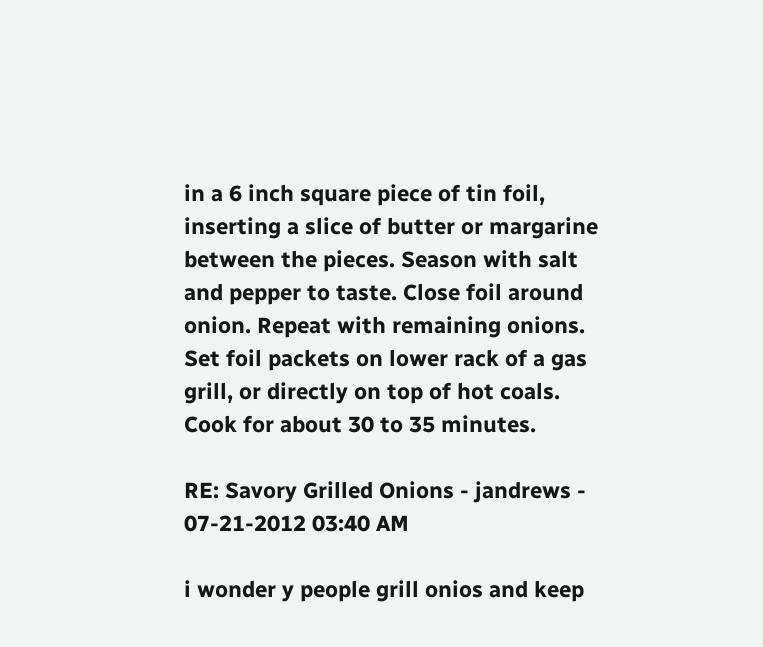in a 6 inch square piece of tin foil, inserting a slice of butter or margarine between the pieces. Season with salt and pepper to taste. Close foil around onion. Repeat with remaining onions.
Set foil packets on lower rack of a gas grill, or directly on top of hot coals. Cook for about 30 to 35 minutes.

RE: Savory Grilled Onions - jandrews - 07-21-2012 03:40 AM

i wonder y people grill onios and keep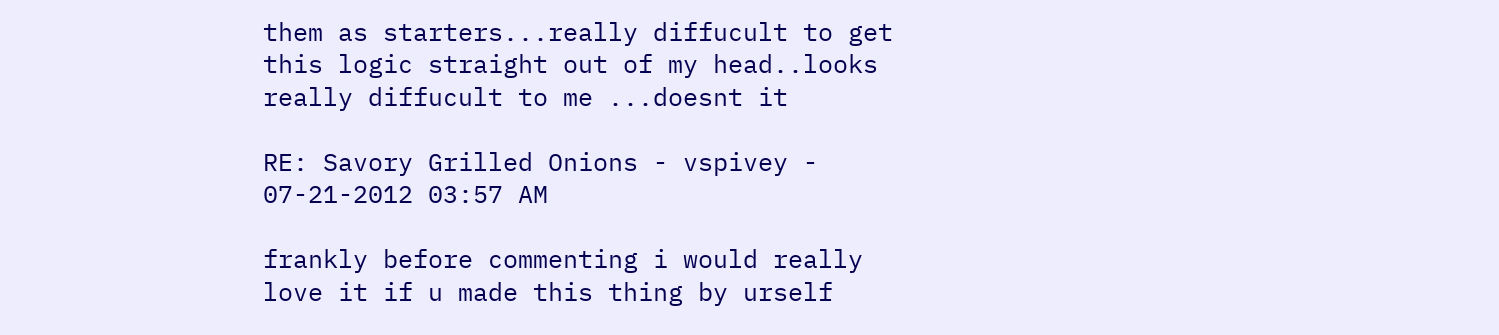them as starters...really diffucult to get this logic straight out of my head..looks really diffucult to me ...doesnt it

RE: Savory Grilled Onions - vspivey - 07-21-2012 03:57 AM

frankly before commenting i would really love it if u made this thing by urself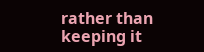rather than keeping it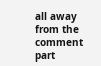all away from the comment part